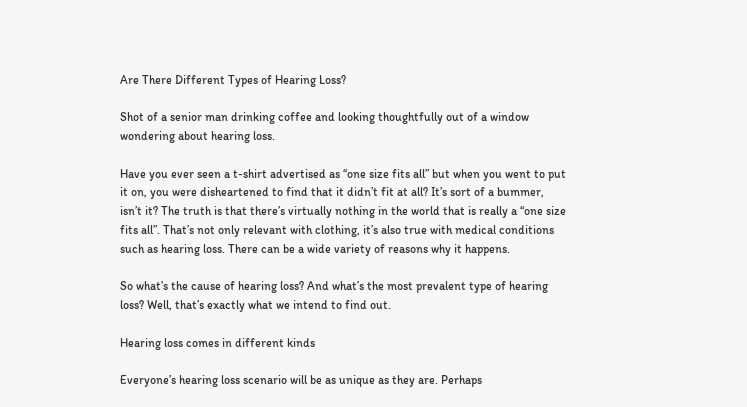Are There Different Types of Hearing Loss?

Shot of a senior man drinking coffee and looking thoughtfully out of a window wondering about hearing loss.

Have you ever seen a t-shirt advertised as “one size fits all” but when you went to put it on, you were disheartened to find that it didn’t fit at all? It’s sort of a bummer, isn’t it? The truth is that there’s virtually nothing in the world that is really a “one size fits all”. That’s not only relevant with clothing, it’s also true with medical conditions such as hearing loss. There can be a wide variety of reasons why it happens.

So what’s the cause of hearing loss? And what’s the most prevalent type of hearing loss? Well, that’s exactly what we intend to find out.

Hearing loss comes in different kinds

Everyone’s hearing loss scenario will be as unique as they are. Perhaps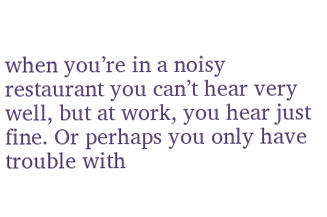when you’re in a noisy restaurant you can’t hear very well, but at work, you hear just fine. Or perhaps you only have trouble with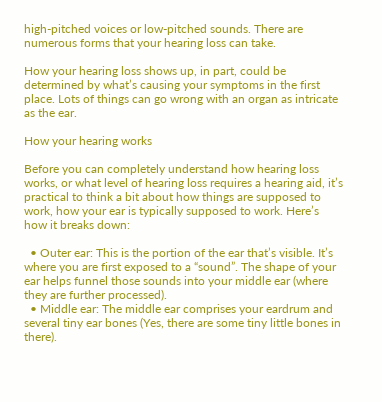high-pitched voices or low-pitched sounds. There are numerous forms that your hearing loss can take.

How your hearing loss shows up, in part, could be determined by what’s causing your symptoms in the first place. Lots of things can go wrong with an organ as intricate as the ear.

How your hearing works

Before you can completely understand how hearing loss works, or what level of hearing loss requires a hearing aid, it’s practical to think a bit about how things are supposed to work, how your ear is typically supposed to work. Here’s how it breaks down:

  • Outer ear: This is the portion of the ear that’s visible. It’s where you are first exposed to a “sound”. The shape of your ear helps funnel those sounds into your middle ear (where they are further processed).
  • Middle ear: The middle ear comprises your eardrum and several tiny ear bones (Yes, there are some tiny little bones in there).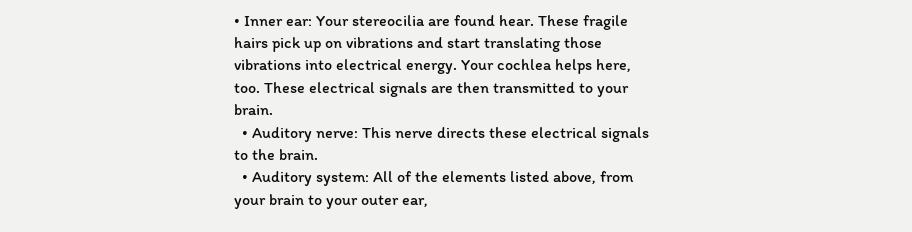• Inner ear: Your stereocilia are found hear. These fragile hairs pick up on vibrations and start translating those vibrations into electrical energy. Your cochlea helps here, too. These electrical signals are then transmitted to your brain.
  • Auditory nerve: This nerve directs these electrical signals to the brain.
  • Auditory system: All of the elements listed above, from your brain to your outer ear,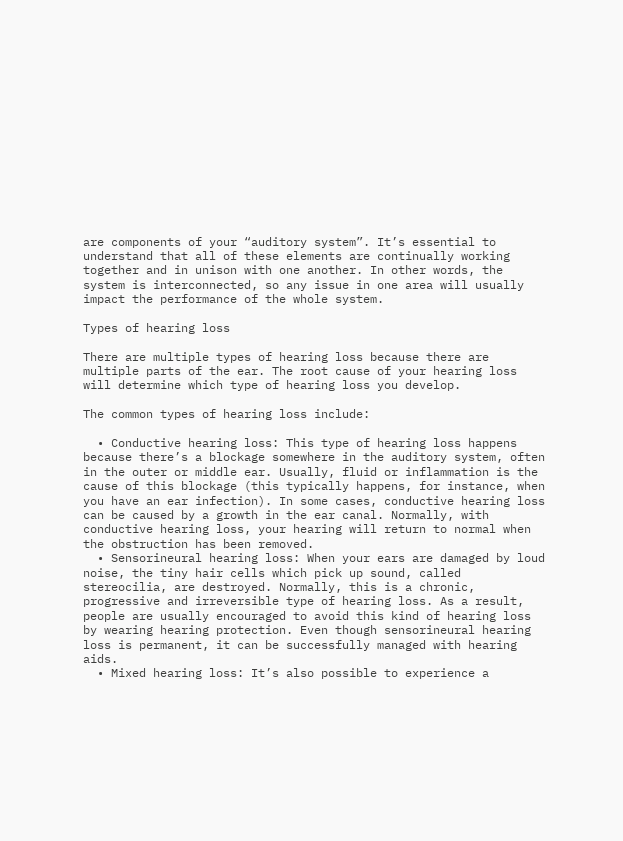are components of your “auditory system”. It’s essential to understand that all of these elements are continually working together and in unison with one another. In other words, the system is interconnected, so any issue in one area will usually impact the performance of the whole system.

Types of hearing loss

There are multiple types of hearing loss because there are multiple parts of the ear. The root cause of your hearing loss will determine which type of hearing loss you develop.

The common types of hearing loss include:

  • Conductive hearing loss: This type of hearing loss happens because there’s a blockage somewhere in the auditory system, often in the outer or middle ear. Usually, fluid or inflammation is the cause of this blockage (this typically happens, for instance, when you have an ear infection). In some cases, conductive hearing loss can be caused by a growth in the ear canal. Normally, with conductive hearing loss, your hearing will return to normal when the obstruction has been removed.
  • Sensorineural hearing loss: When your ears are damaged by loud noise, the tiny hair cells which pick up sound, called stereocilia, are destroyed. Normally, this is a chronic, progressive and irreversible type of hearing loss. As a result, people are usually encouraged to avoid this kind of hearing loss by wearing hearing protection. Even though sensorineural hearing loss is permanent, it can be successfully managed with hearing aids.
  • Mixed hearing loss: It’s also possible to experience a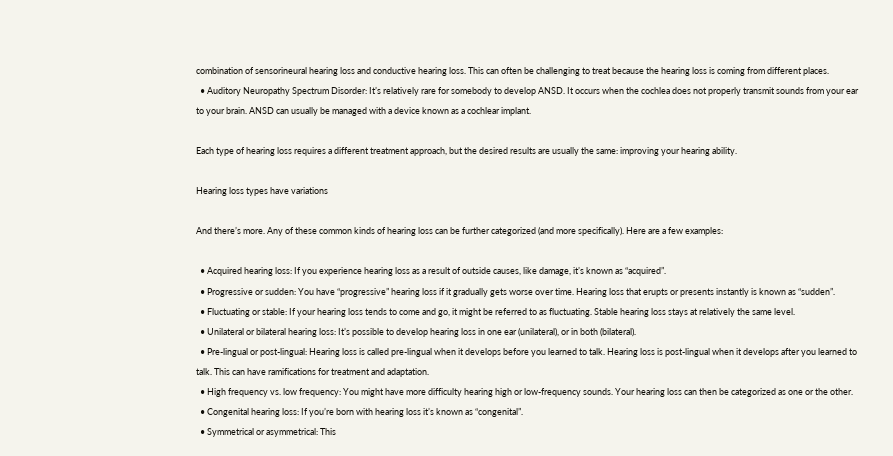combination of sensorineural hearing loss and conductive hearing loss. This can often be challenging to treat because the hearing loss is coming from different places.
  • Auditory Neuropathy Spectrum Disorder: It’s relatively rare for somebody to develop ANSD. It occurs when the cochlea does not properly transmit sounds from your ear to your brain. ANSD can usually be managed with a device known as a cochlear implant.

Each type of hearing loss requires a different treatment approach, but the desired results are usually the same: improving your hearing ability.

Hearing loss types have variations

And there’s more. Any of these common kinds of hearing loss can be further categorized (and more specifically). Here are a few examples:

  • Acquired hearing loss: If you experience hearing loss as a result of outside causes, like damage, it’s known as “acquired”.
  • Progressive or sudden: You have “progressive” hearing loss if it gradually gets worse over time. Hearing loss that erupts or presents instantly is known as “sudden”.
  • Fluctuating or stable: If your hearing loss tends to come and go, it might be referred to as fluctuating. Stable hearing loss stays at relatively the same level.
  • Unilateral or bilateral hearing loss: It’s possible to develop hearing loss in one ear (unilateral), or in both (bilateral).
  • Pre-lingual or post-lingual: Hearing loss is called pre-lingual when it develops before you learned to talk. Hearing loss is post-lingual when it develops after you learned to talk. This can have ramifications for treatment and adaptation.
  • High frequency vs. low frequency: You might have more difficulty hearing high or low-frequency sounds. Your hearing loss can then be categorized as one or the other.
  • Congenital hearing loss: If you’re born with hearing loss it’s known as “congenital”.
  • Symmetrical or asymmetrical: This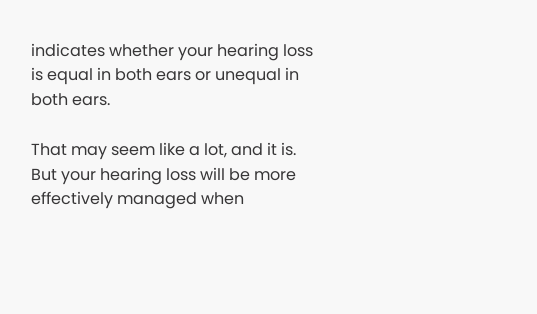indicates whether your hearing loss is equal in both ears or unequal in both ears.

That may seem like a lot, and it is. But your hearing loss will be more effectively managed when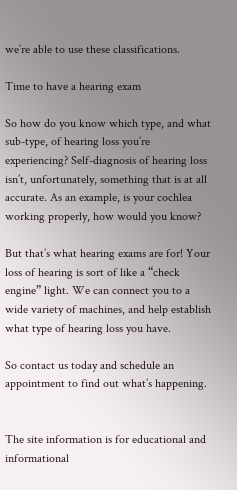we’re able to use these classifications.

Time to have a hearing exam

So how do you know which type, and what sub-type, of hearing loss you’re experiencing? Self-diagnosis of hearing loss isn’t, unfortunately, something that is at all accurate. As an example, is your cochlea working properly, how would you know?

But that’s what hearing exams are for! Your loss of hearing is sort of like a “check engine” light. We can connect you to a wide variety of machines, and help establish what type of hearing loss you have.

So contact us today and schedule an appointment to find out what’s happening.


The site information is for educational and informational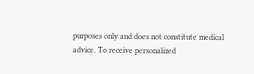purposes only and does not constitute medical advice. To receive personalized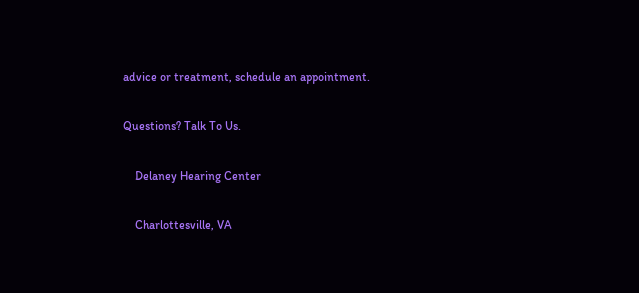advice or treatment, schedule an appointment.

Questions? Talk To Us.

    Delaney Hearing Center

    Charlottesville, VA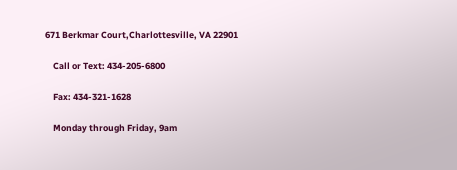671 Berkmar Court,Charlottesville, VA 22901

    Call or Text: 434-205-6800

    Fax: 434-321-1628

    Monday through Friday, 9am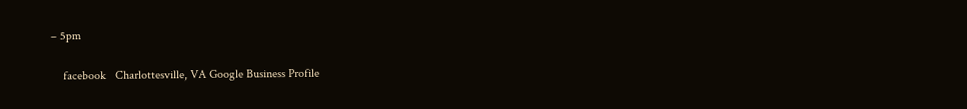– 5pm

    facebook   Charlottesville, VA Google Business Profile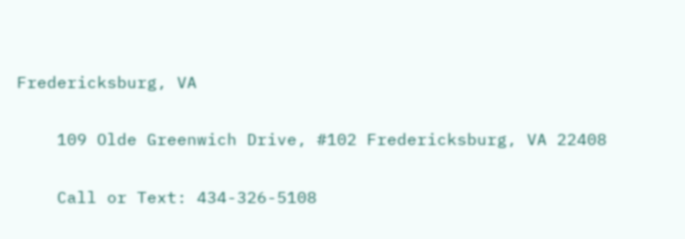Fredericksburg, VA

    109 Olde Greenwich Drive, #102 Fredericksburg, VA 22408

    Call or Text: 434-326-5108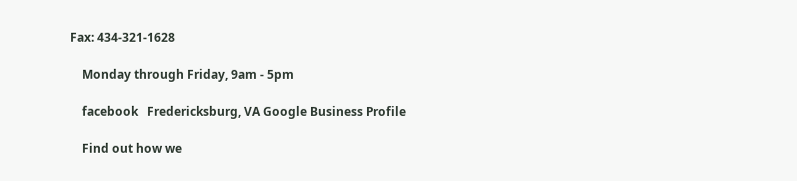Fax: 434-321-1628

    Monday through Friday, 9am - 5pm

    facebook   Fredericksburg, VA Google Business Profile

    Find out how we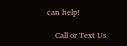can help!

    Call or Text Us